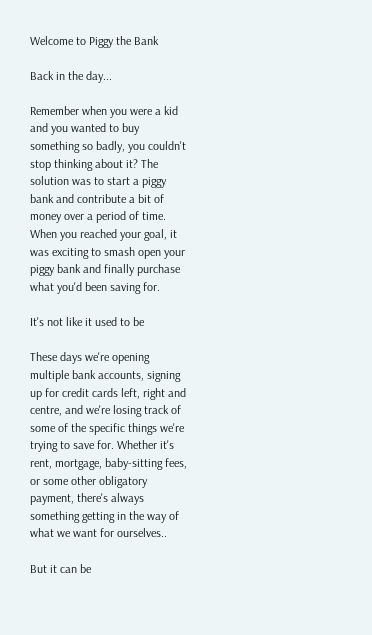Welcome to Piggy the Bank

Back in the day...

Remember when you were a kid and you wanted to buy something so badly, you couldn't stop thinking about it? The solution was to start a piggy bank and contribute a bit of money over a period of time. When you reached your goal, it was exciting to smash open your piggy bank and finally purchase what you'd been saving for.

It's not like it used to be

These days we're opening multiple bank accounts, signing up for credit cards left, right and centre, and we're losing track of some of the specific things we're trying to save for. Whether it's rent, mortgage, baby-sitting fees, or some other obligatory payment, there's always something getting in the way of what we want for ourselves..

But it can be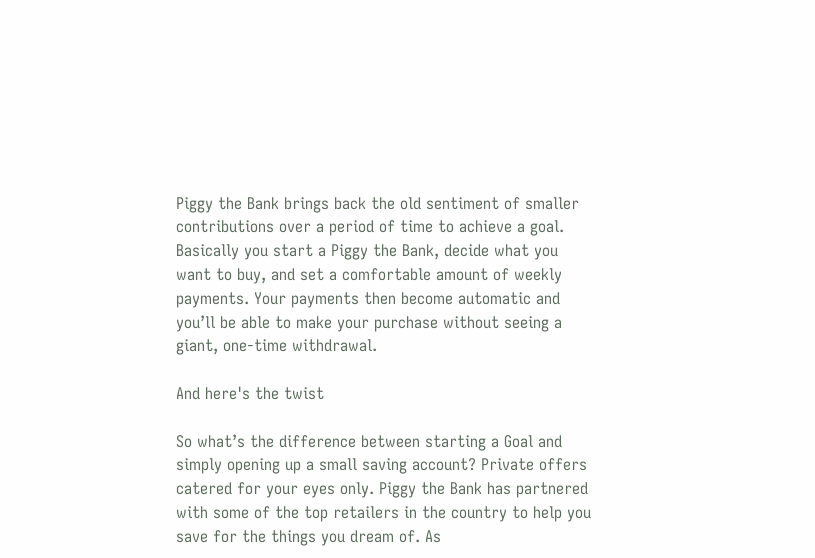Piggy the Bank brings back the old sentiment of smaller contributions over a period of time to achieve a goal. Basically you start a Piggy the Bank, decide what you want to buy, and set a comfortable amount of weekly payments. Your payments then become automatic and you’ll be able to make your purchase without seeing a giant, one-time withdrawal.

And here's the twist

So what’s the difference between starting a Goal and simply opening up a small saving account? Private offers catered for your eyes only. Piggy the Bank has partnered with some of the top retailers in the country to help you save for the things you dream of. As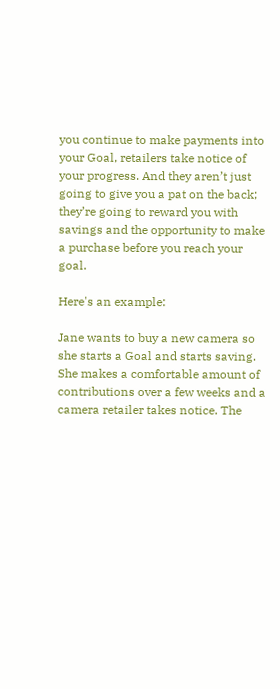you continue to make payments into your Goal, retailers take notice of your progress. And they aren’t just going to give you a pat on the back; they’re going to reward you with savings and the opportunity to make a purchase before you reach your goal.

Here's an example:

Jane wants to buy a new camera so she starts a Goal and starts saving. She makes a comfortable amount of contributions over a few weeks and a camera retailer takes notice. The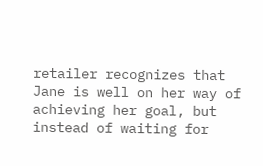retailer recognizes that Jane is well on her way of achieving her goal, but instead of waiting for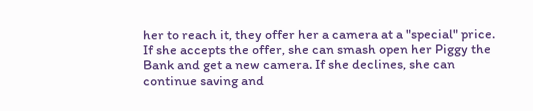her to reach it, they offer her a camera at a "special" price. If she accepts the offer, she can smash open her Piggy the Bank and get a new camera. If she declines, she can continue saving and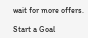wait for more offers.

Start a Goal